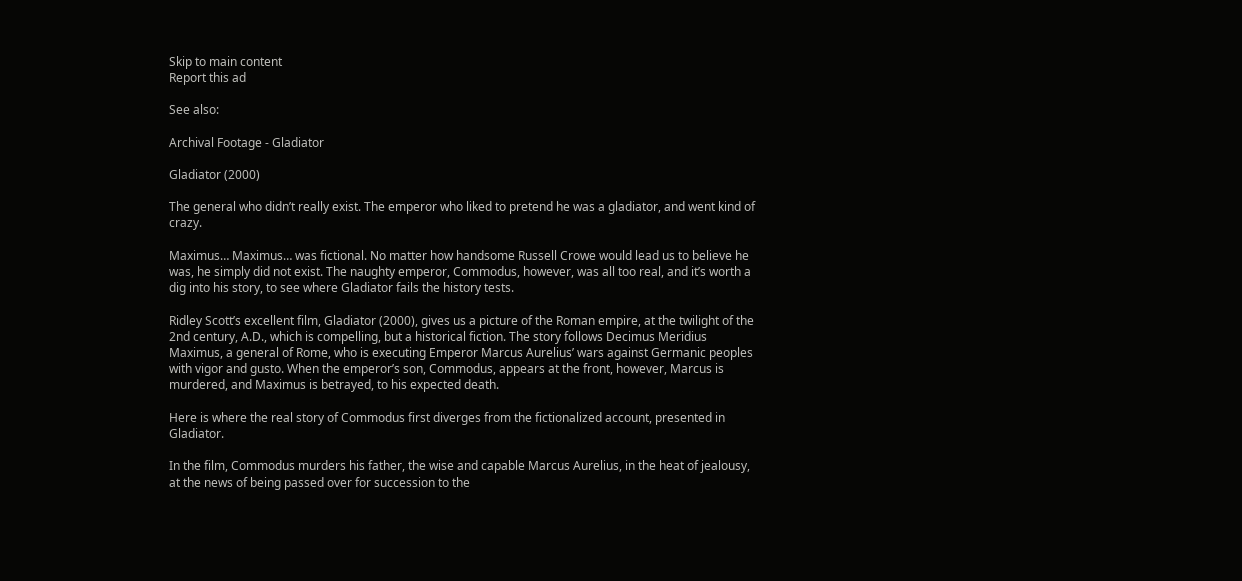Skip to main content
Report this ad

See also:

Archival Footage - Gladiator

Gladiator (2000)

The general who didn’t really exist. The emperor who liked to pretend he was a gladiator, and went kind of crazy.

Maximus… Maximus… was fictional. No matter how handsome Russell Crowe would lead us to believe he was, he simply did not exist. The naughty emperor, Commodus, however, was all too real, and it’s worth a dig into his story, to see where Gladiator fails the history tests.

Ridley Scott’s excellent film, Gladiator (2000), gives us a picture of the Roman empire, at the twilight of the 2nd century, A.D., which is compelling, but a historical fiction. The story follows Decimus Meridius Maximus, a general of Rome, who is executing Emperor Marcus Aurelius’ wars against Germanic peoples with vigor and gusto. When the emperor’s son, Commodus, appears at the front, however, Marcus is murdered, and Maximus is betrayed, to his expected death.

Here is where the real story of Commodus first diverges from the fictionalized account, presented in Gladiator.

In the film, Commodus murders his father, the wise and capable Marcus Aurelius, in the heat of jealousy, at the news of being passed over for succession to the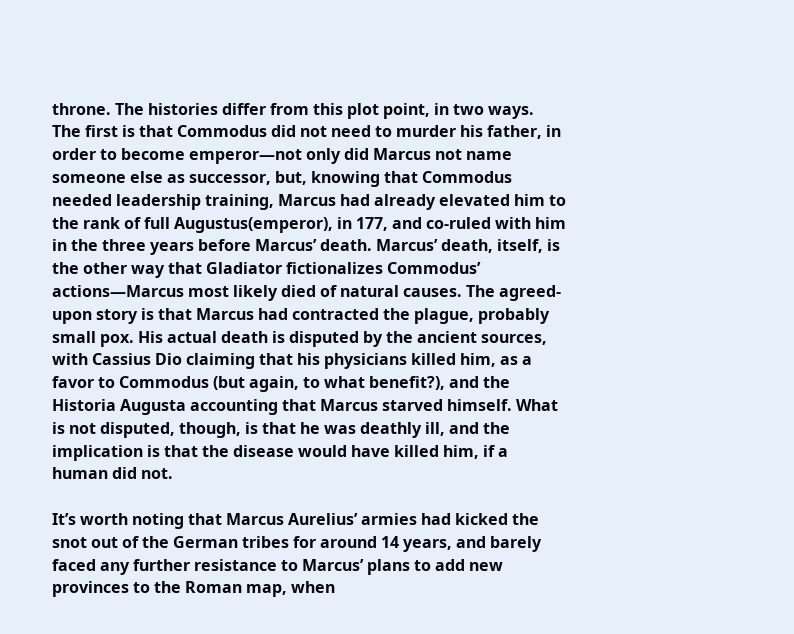throne. The histories differ from this plot point, in two ways. The first is that Commodus did not need to murder his father, in order to become emperor—not only did Marcus not name someone else as successor, but, knowing that Commodus needed leadership training, Marcus had already elevated him to the rank of full Augustus(emperor), in 177, and co-ruled with him in the three years before Marcus’ death. Marcus’ death, itself, is the other way that Gladiator fictionalizes Commodus’ actions—Marcus most likely died of natural causes. The agreed-upon story is that Marcus had contracted the plague, probably small pox. His actual death is disputed by the ancient sources, with Cassius Dio claiming that his physicians killed him, as a favor to Commodus (but again, to what benefit?), and the Historia Augusta accounting that Marcus starved himself. What is not disputed, though, is that he was deathly ill, and the implication is that the disease would have killed him, if a human did not.

It’s worth noting that Marcus Aurelius’ armies had kicked the snot out of the German tribes for around 14 years, and barely faced any further resistance to Marcus’ plans to add new provinces to the Roman map, when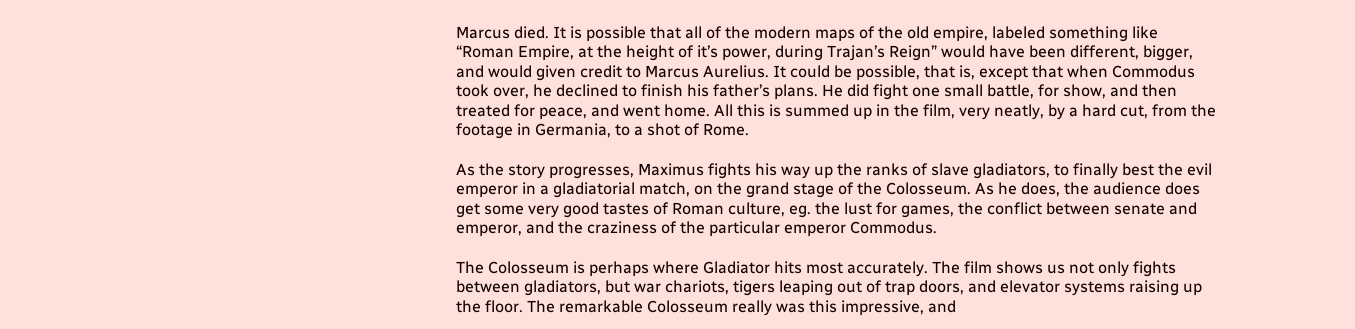Marcus died. It is possible that all of the modern maps of the old empire, labeled something like “Roman Empire, at the height of it’s power, during Trajan’s Reign” would have been different, bigger, and would given credit to Marcus Aurelius. It could be possible, that is, except that when Commodus took over, he declined to finish his father’s plans. He did fight one small battle, for show, and then treated for peace, and went home. All this is summed up in the film, very neatly, by a hard cut, from the footage in Germania, to a shot of Rome.

As the story progresses, Maximus fights his way up the ranks of slave gladiators, to finally best the evil emperor in a gladiatorial match, on the grand stage of the Colosseum. As he does, the audience does get some very good tastes of Roman culture, eg. the lust for games, the conflict between senate and emperor, and the craziness of the particular emperor Commodus.

The Colosseum is perhaps where Gladiator hits most accurately. The film shows us not only fights between gladiators, but war chariots, tigers leaping out of trap doors, and elevator systems raising up the floor. The remarkable Colosseum really was this impressive, and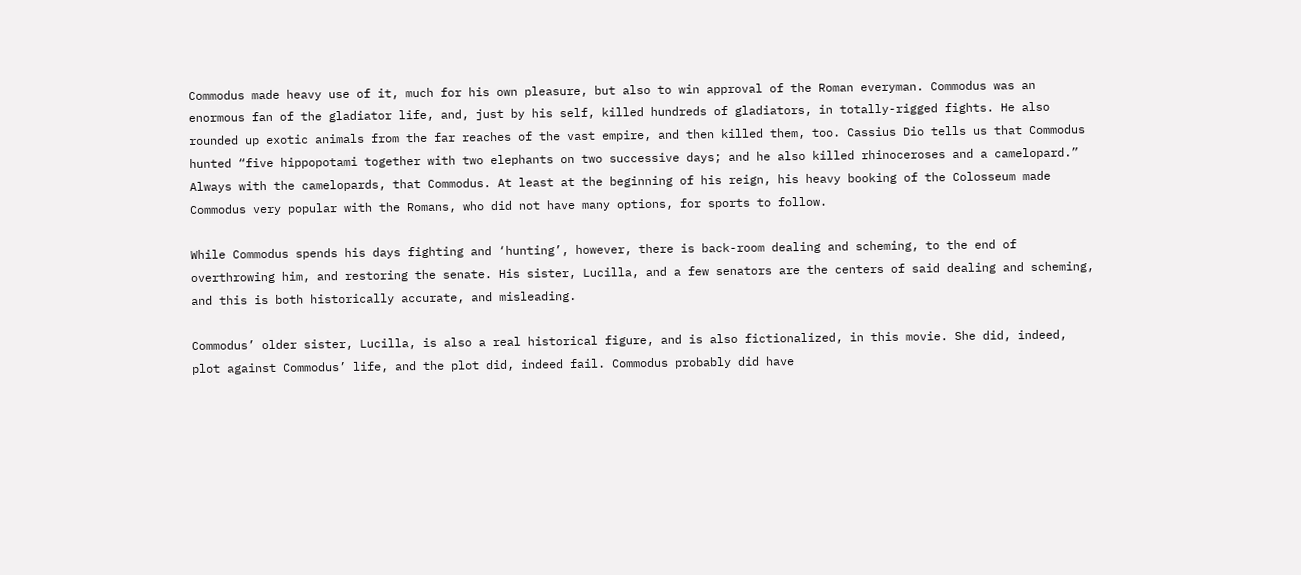Commodus made heavy use of it, much for his own pleasure, but also to win approval of the Roman everyman. Commodus was an enormous fan of the gladiator life, and, just by his self, killed hundreds of gladiators, in totally-rigged fights. He also rounded up exotic animals from the far reaches of the vast empire, and then killed them, too. Cassius Dio tells us that Commodus hunted “five hippopotami together with two elephants on two successive days; and he also killed rhinoceroses and a camelopard.” Always with the camelopards, that Commodus. At least at the beginning of his reign, his heavy booking of the Colosseum made Commodus very popular with the Romans, who did not have many options, for sports to follow.

While Commodus spends his days fighting and ‘hunting’, however, there is back-room dealing and scheming, to the end of overthrowing him, and restoring the senate. His sister, Lucilla, and a few senators are the centers of said dealing and scheming, and this is both historically accurate, and misleading.

Commodus’ older sister, Lucilla, is also a real historical figure, and is also fictionalized, in this movie. She did, indeed, plot against Commodus’ life, and the plot did, indeed fail. Commodus probably did have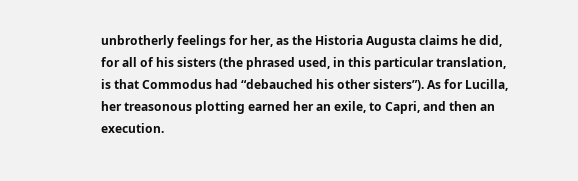unbrotherly feelings for her, as the Historia Augusta claims he did, for all of his sisters (the phrased used, in this particular translation, is that Commodus had “debauched his other sisters”). As for Lucilla, her treasonous plotting earned her an exile, to Capri, and then an execution.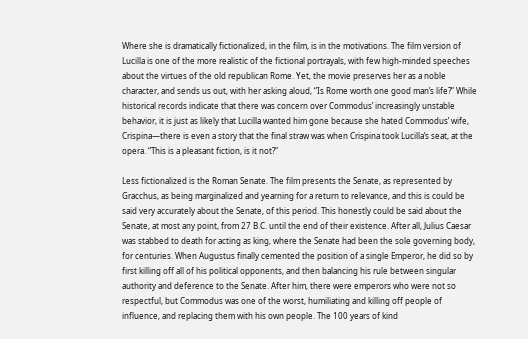Where she is dramatically fictionalized, in the film, is in the motivations. The film version of Lucilla is one of the more realistic of the fictional portrayals, with few high-minded speeches about the virtues of the old republican Rome. Yet, the movie preserves her as a noble character, and sends us out, with her asking aloud, “Is Rome worth one good man’s life?” While historical records indicate that there was concern over Commodus’ increasingly unstable behavior, it is just as likely that Lucilla wanted him gone because she hated Commodus’ wife, Crispina—there is even a story that the final straw was when Crispina took Lucilla’s seat, at the opera. “This is a pleasant fiction, is it not?”

Less fictionalized is the Roman Senate. The film presents the Senate, as represented by Gracchus, as being marginalized and yearning for a return to relevance, and this is could be said very accurately about the Senate, of this period. This honestly could be said about the Senate, at most any point, from 27 B.C. until the end of their existence. After all, Julius Caesar was stabbed to death for acting as king, where the Senate had been the sole governing body, for centuries. When Augustus finally cemented the position of a single Emperor, he did so by first killing off all of his political opponents, and then balancing his rule between singular authority and deference to the Senate. After him, there were emperors who were not so respectful, but Commodus was one of the worst, humiliating and killing off people of influence, and replacing them with his own people. The 100 years of kind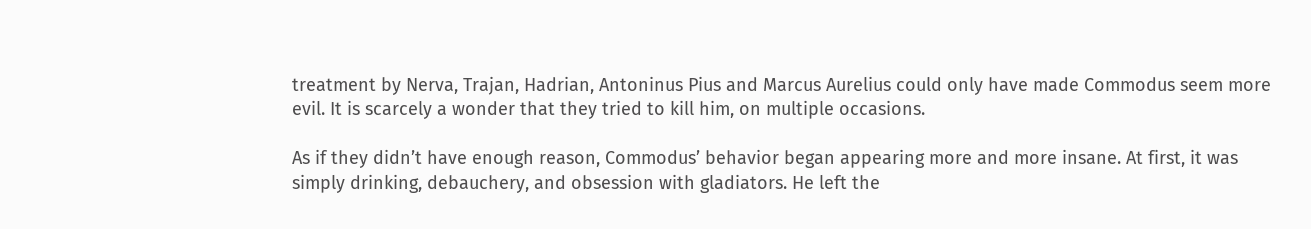treatment by Nerva, Trajan, Hadrian, Antoninus Pius and Marcus Aurelius could only have made Commodus seem more evil. It is scarcely a wonder that they tried to kill him, on multiple occasions.

As if they didn’t have enough reason, Commodus’ behavior began appearing more and more insane. At first, it was simply drinking, debauchery, and obsession with gladiators. He left the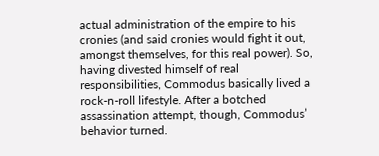actual administration of the empire to his cronies (and said cronies would fight it out, amongst themselves, for this real power). So, having divested himself of real responsibilities, Commodus basically lived a rock-n-roll lifestyle. After a botched assassination attempt, though, Commodus’ behavior turned.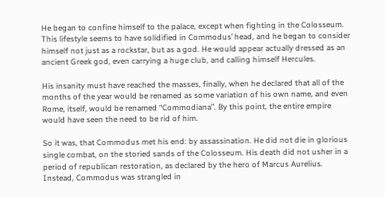He began to confine himself to the palace, except when fighting in the Colosseum. This lifestyle seems to have solidified in Commodus’ head, and he began to consider himself not just as a rockstar, but as a god. He would appear actually dressed as an ancient Greek god, even carrying a huge club, and calling himself Hercules.

His insanity must have reached the masses, finally, when he declared that all of the months of the year would be renamed as some variation of his own name, and even Rome, itself, would be renamed “Commodiana”. By this point, the entire empire would have seen the need to be rid of him.

So it was, that Commodus met his end: by assassination. He did not die in glorious single combat, on the storied sands of the Colosseum. His death did not usher in a period of republican restoration, as declared by the hero of Marcus Aurelius. Instead, Commodus was strangled in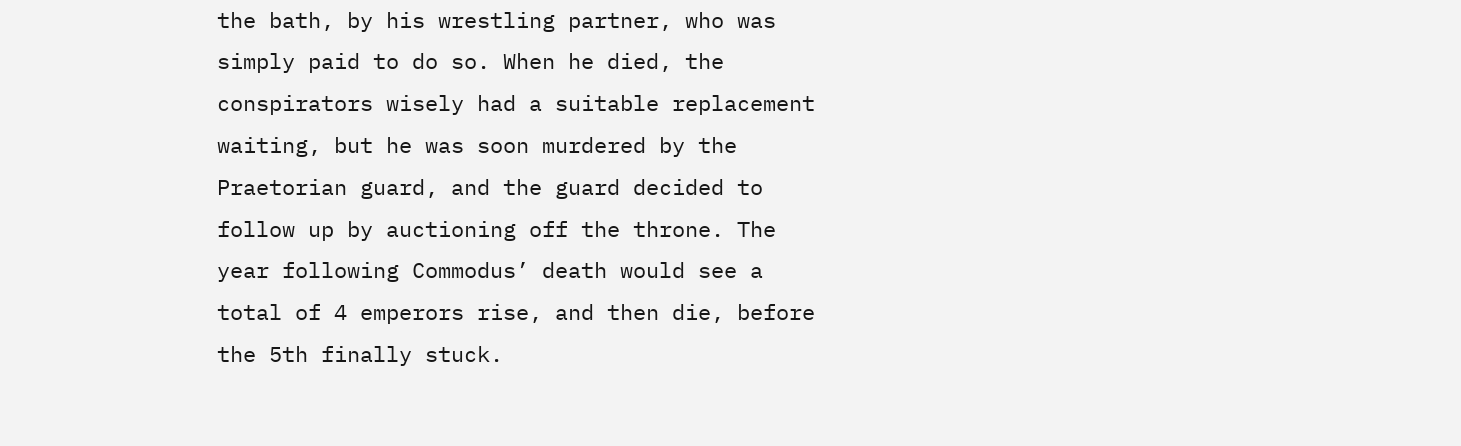the bath, by his wrestling partner, who was simply paid to do so. When he died, the conspirators wisely had a suitable replacement waiting, but he was soon murdered by the Praetorian guard, and the guard decided to follow up by auctioning off the throne. The year following Commodus’ death would see a total of 4 emperors rise, and then die, before the 5th finally stuck.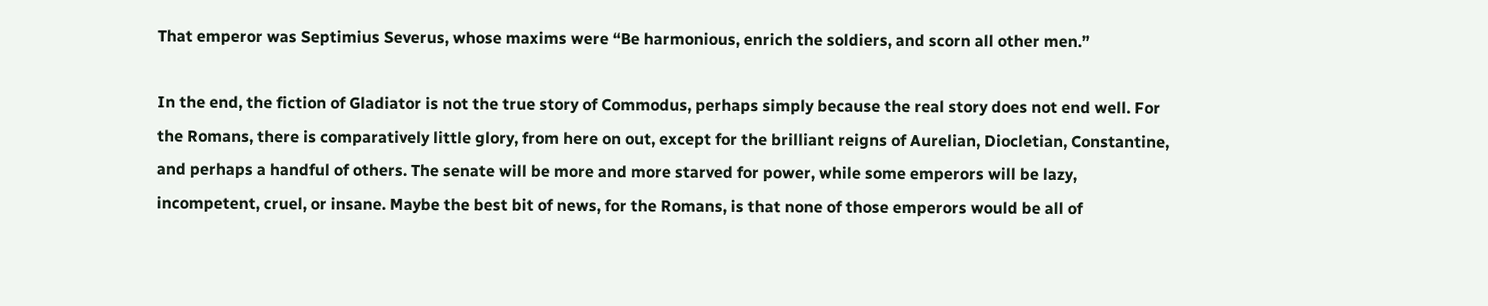That emperor was Septimius Severus, whose maxims were “Be harmonious, enrich the soldiers, and scorn all other men.”

In the end, the fiction of Gladiator is not the true story of Commodus, perhaps simply because the real story does not end well. For the Romans, there is comparatively little glory, from here on out, except for the brilliant reigns of Aurelian, Diocletian, Constantine, and perhaps a handful of others. The senate will be more and more starved for power, while some emperors will be lazy, incompetent, cruel, or insane. Maybe the best bit of news, for the Romans, is that none of those emperors would be all of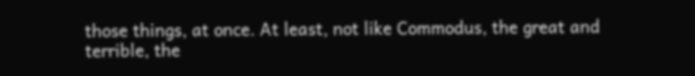those things, at once. At least, not like Commodus, the great and terrible, the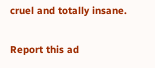cruel and totally insane.

Report this ad